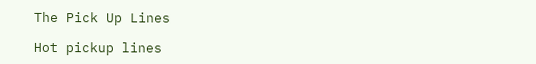The Pick Up Lines

Hot pickup lines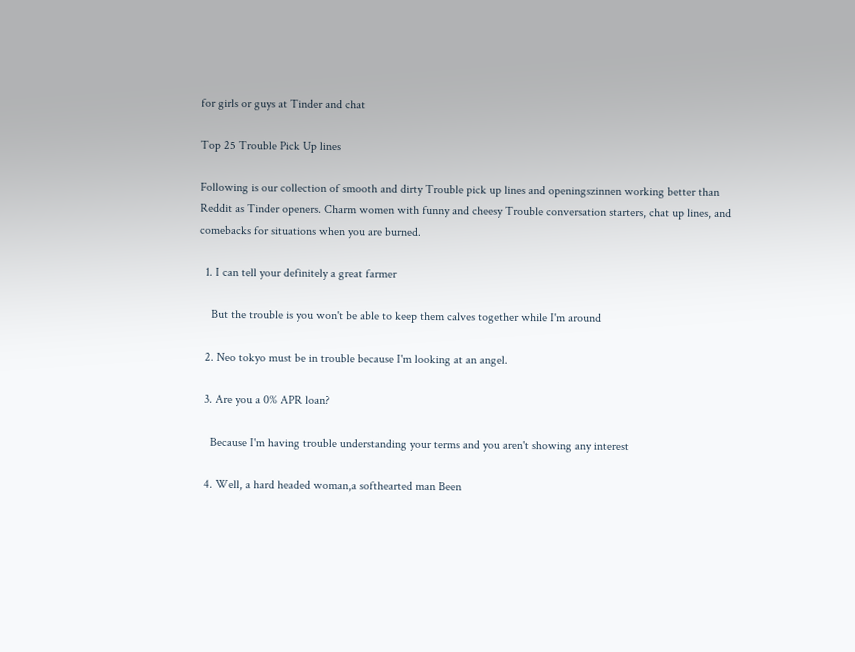for girls or guys at Tinder and chat

Top 25 Trouble Pick Up lines

Following is our collection of smooth and dirty Trouble pick up lines and openingszinnen working better than Reddit as Tinder openers. Charm women with funny and cheesy Trouble conversation starters, chat up lines, and comebacks for situations when you are burned.

  1. I can tell your definitely a great farmer

    But the trouble is you won't be able to keep them calves together while I'm around

  2. Neo tokyo must be in trouble because I'm looking at an angel.

  3. Are you a 0% APR loan?

    Because I'm having trouble understanding your terms and you aren't showing any interest

  4. Well, a hard headed woman,a softhearted man Been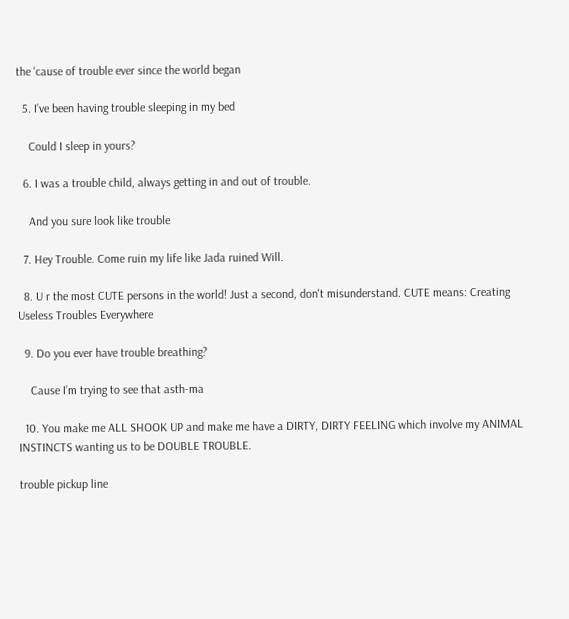the 'cause of trouble ever since the world began

  5. I’ve been having trouble sleeping in my bed

    Could I sleep in yours?

  6. I was a trouble child, always getting in and out of trouble.

    And you sure look like trouble

  7. Hey Trouble. Come ruin my life like Jada ruined Will.

  8. U r the most CUTE persons in the world! Just a second, don't misunderstand. CUTE means: Creating Useless Troubles Everywhere

  9. Do you ever have trouble breathing?

    Cause I’m trying to see that asth-ma

  10. You make me ALL SHOOK UP and make me have a DIRTY, DIRTY FEELING which involve my ANIMAL INSTINCTS wanting us to be DOUBLE TROUBLE.

trouble pickup line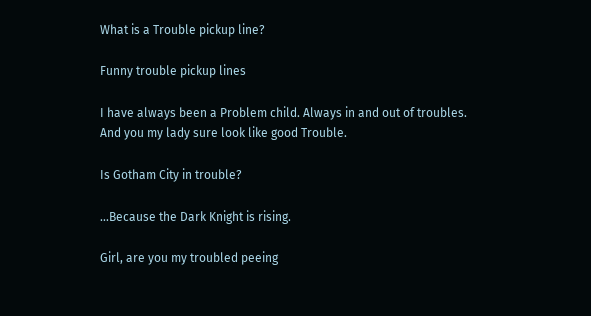What is a Trouble pickup line?

Funny trouble pickup lines

I have always been a Problem child. Always in and out of troubles.
And you my lady sure look like good Trouble.

Is Gotham City in trouble?

...Because the Dark Knight is rising.

Girl, are you my troubled peeing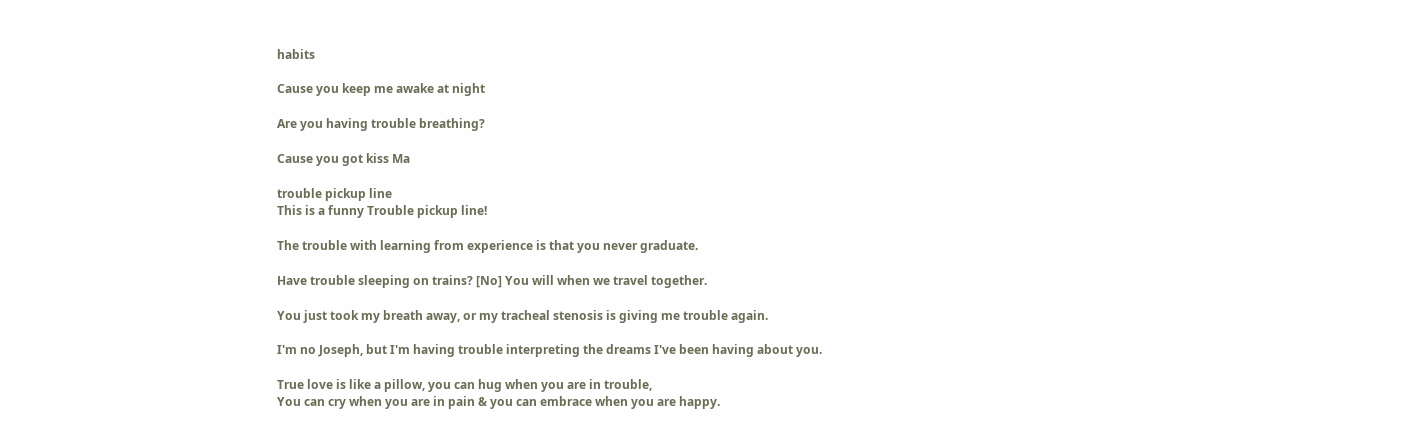habits

Cause you keep me awake at night

Are you having trouble breathing?

Cause you got kiss Ma

trouble pickup line
This is a funny Trouble pickup line!

The trouble with learning from experience is that you never graduate.

Have trouble sleeping on trains? [No] You will when we travel together.

You just took my breath away, or my tracheal stenosis is giving me trouble again.

I'm no Joseph, but I'm having trouble interpreting the dreams I've been having about you.

True love is like a pillow, you can hug when you are in trouble,
You can cry when you are in pain & you can embrace when you are happy.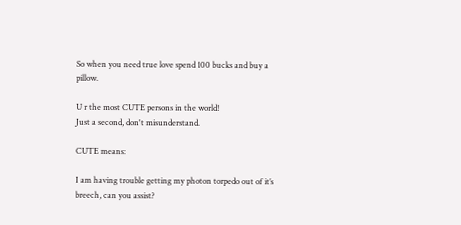So when you need true love spend 100 bucks and buy a pillow.

U r the most CUTE persons in the world!
Just a second, don't misunderstand.

CUTE means:

I am having trouble getting my photon torpedo out of it’s breech, can you assist?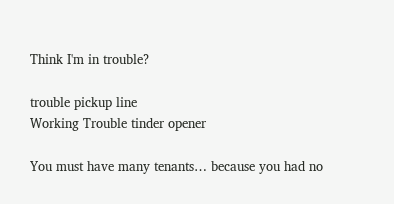Think I'm in trouble?

trouble pickup line
Working Trouble tinder opener

You must have many tenants… because you had no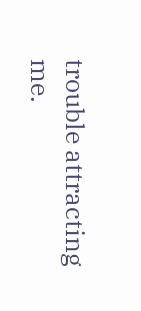trouble attracting me.